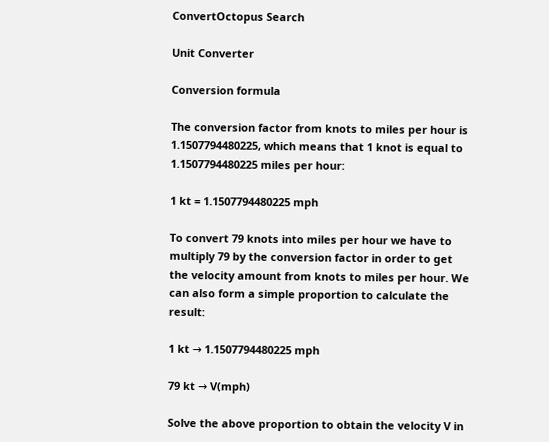ConvertOctopus Search

Unit Converter

Conversion formula

The conversion factor from knots to miles per hour is 1.1507794480225, which means that 1 knot is equal to 1.1507794480225 miles per hour:

1 kt = 1.1507794480225 mph

To convert 79 knots into miles per hour we have to multiply 79 by the conversion factor in order to get the velocity amount from knots to miles per hour. We can also form a simple proportion to calculate the result:

1 kt → 1.1507794480225 mph

79 kt → V(mph)

Solve the above proportion to obtain the velocity V in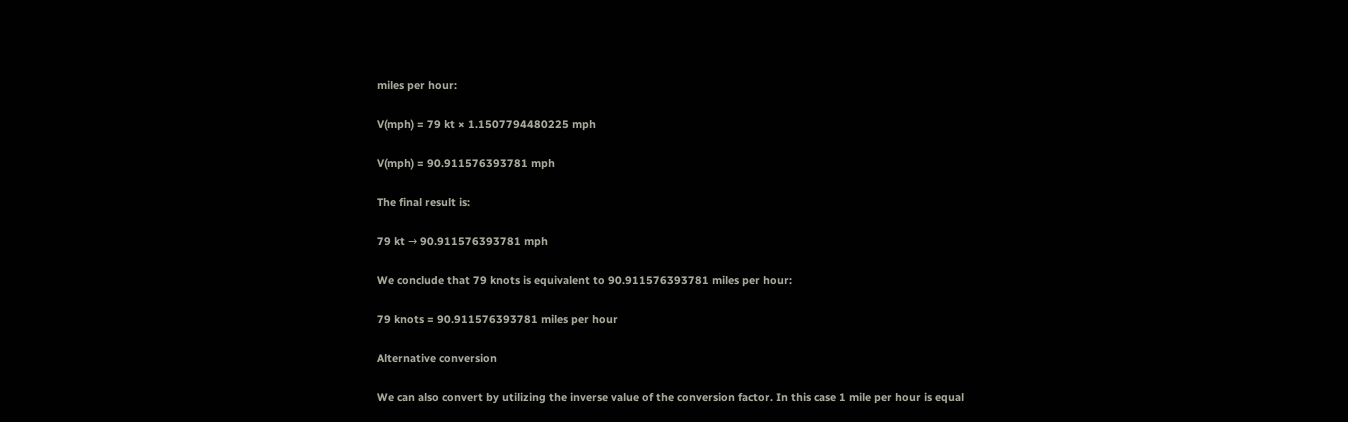miles per hour:

V(mph) = 79 kt × 1.1507794480225 mph

V(mph) = 90.911576393781 mph

The final result is:

79 kt → 90.911576393781 mph

We conclude that 79 knots is equivalent to 90.911576393781 miles per hour:

79 knots = 90.911576393781 miles per hour

Alternative conversion

We can also convert by utilizing the inverse value of the conversion factor. In this case 1 mile per hour is equal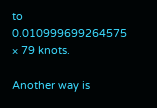to 0.010999699264575 × 79 knots.

Another way is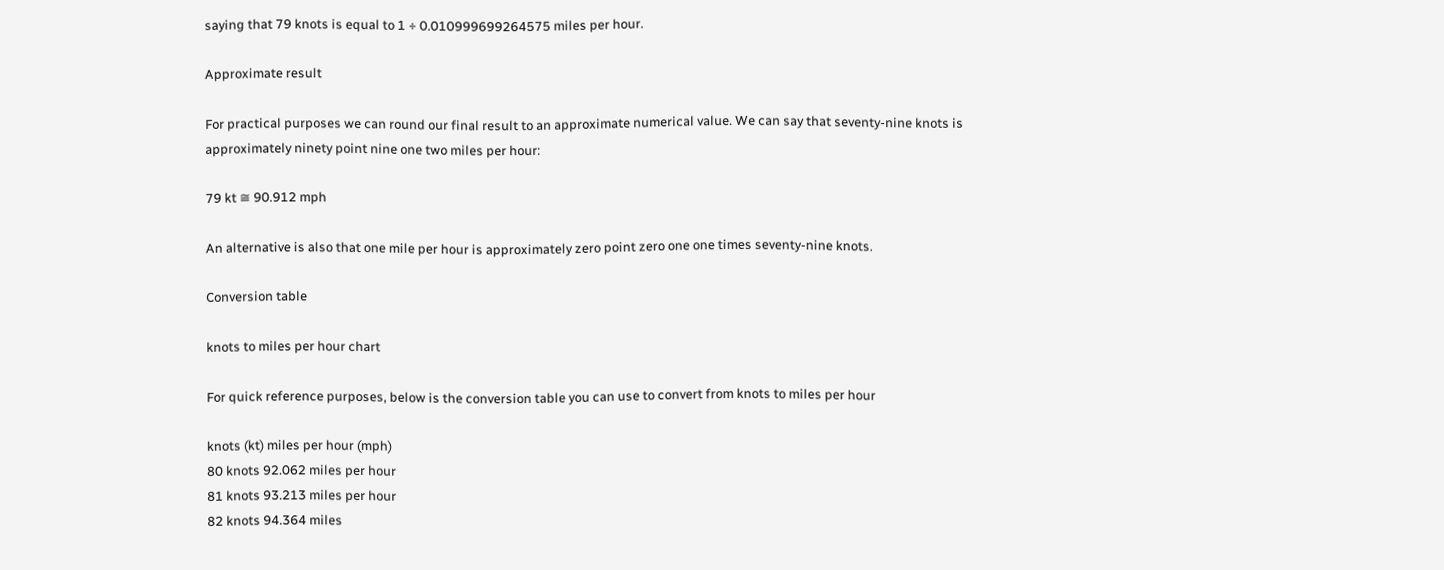saying that 79 knots is equal to 1 ÷ 0.010999699264575 miles per hour.

Approximate result

For practical purposes we can round our final result to an approximate numerical value. We can say that seventy-nine knots is approximately ninety point nine one two miles per hour:

79 kt ≅ 90.912 mph

An alternative is also that one mile per hour is approximately zero point zero one one times seventy-nine knots.

Conversion table

knots to miles per hour chart

For quick reference purposes, below is the conversion table you can use to convert from knots to miles per hour

knots (kt) miles per hour (mph)
80 knots 92.062 miles per hour
81 knots 93.213 miles per hour
82 knots 94.364 miles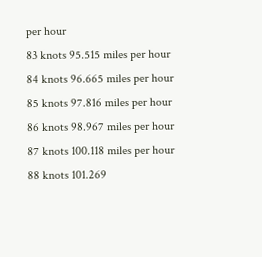per hour
83 knots 95.515 miles per hour
84 knots 96.665 miles per hour
85 knots 97.816 miles per hour
86 knots 98.967 miles per hour
87 knots 100.118 miles per hour
88 knots 101.269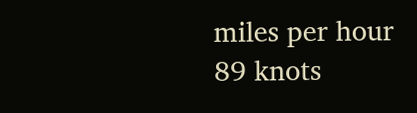miles per hour
89 knots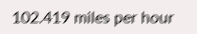102.419 miles per hour